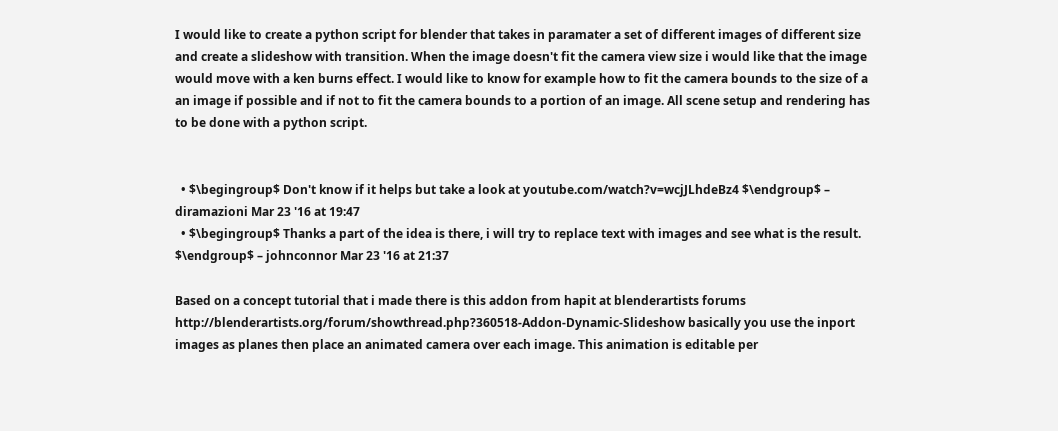I would like to create a python script for blender that takes in paramater a set of different images of different size and create a slideshow with transition. When the image doesn't fit the camera view size i would like that the image would move with a ken burns effect. I would like to know for example how to fit the camera bounds to the size of a an image if possible and if not to fit the camera bounds to a portion of an image. All scene setup and rendering has to be done with a python script.


  • $\begingroup$ Don't know if it helps but take a look at youtube.com/watch?v=wcjJLhdeBz4 $\endgroup$ – diramazioni Mar 23 '16 at 19:47
  • $\begingroup$ Thanks a part of the idea is there, i will try to replace text with images and see what is the result. $\endgroup$ – johnconnor Mar 23 '16 at 21:37

Based on a concept tutorial that i made there is this addon from hapit at blenderartists forums http://blenderartists.org/forum/showthread.php?360518-Addon-Dynamic-Slideshow basically you use the inport images as planes then place an animated camera over each image. This animation is editable per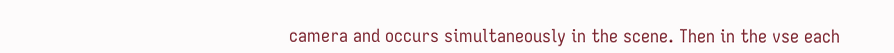camera and occurs simultaneously in the scene. Then in the vse each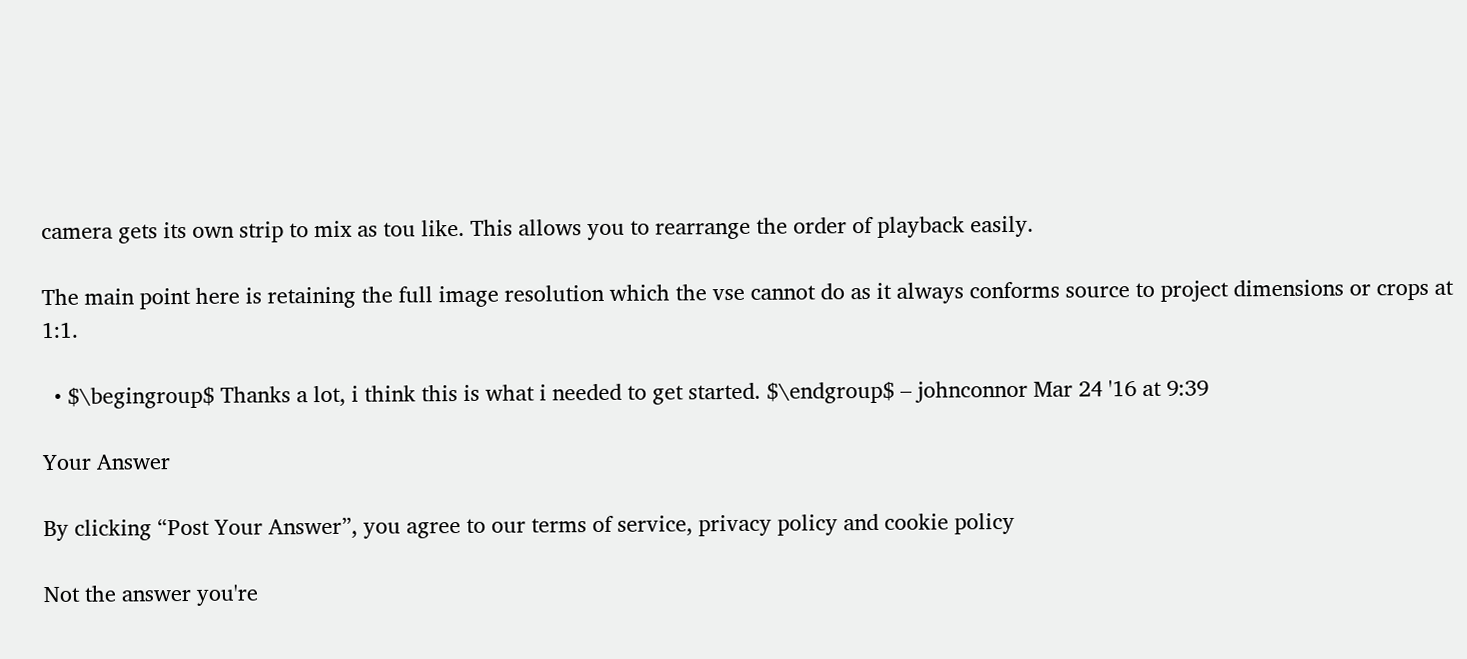camera gets its own strip to mix as tou like. This allows you to rearrange the order of playback easily.

The main point here is retaining the full image resolution which the vse cannot do as it always conforms source to project dimensions or crops at 1:1.

  • $\begingroup$ Thanks a lot, i think this is what i needed to get started. $\endgroup$ – johnconnor Mar 24 '16 at 9:39

Your Answer

By clicking “Post Your Answer”, you agree to our terms of service, privacy policy and cookie policy

Not the answer you're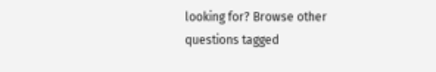looking for? Browse other questions tagged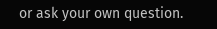or ask your own question.